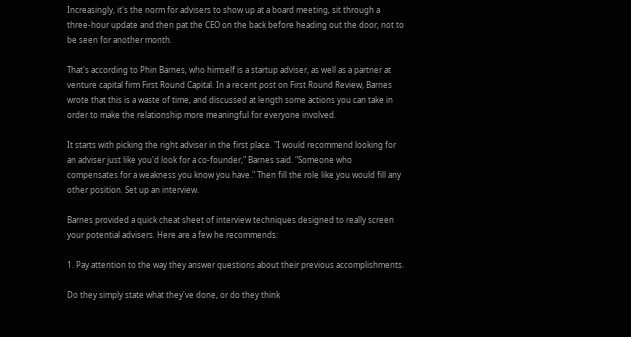Increasingly, it's the norm for advisers to show up at a board meeting, sit through a three-hour update and then pat the CEO on the back before heading out the door, not to be seen for another month.

That's according to Phin Barnes, who himself is a startup adviser, as well as a partner at venture capital firm First Round Capital. In a recent post on First Round Review, Barnes wrote that this is a waste of time, and discussed at length some actions you can take in order to make the relationship more meaningful for everyone involved.

It starts with picking the right adviser in the first place. "I would recommend looking for an adviser just like you'd look for a co-founder," Barnes said. "Someone who compensates for a weakness you know you have." Then fill the role like you would fill any other position. Set up an interview.

Barnes provided a quick cheat sheet of interview techniques designed to really screen your potential advisers. Here are a few he recommends:

1. Pay attention to the way they answer questions about their previous accomplishments.

Do they simply state what they've done, or do they think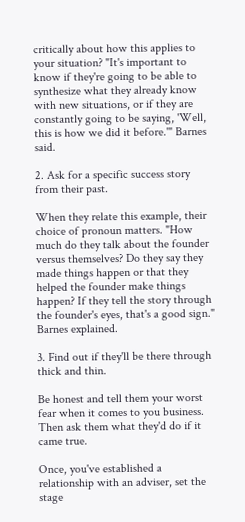critically about how this applies to your situation? "It's important to know if they're going to be able to synthesize what they already know with new situations, or if they are constantly going to be saying, 'Well, this is how we did it before.'" Barnes said.

2. Ask for a specific success story from their past.

When they relate this example, their choice of pronoun matters. "How much do they talk about the founder versus themselves? Do they say they made things happen or that they helped the founder make things happen? If they tell the story through the founder's eyes, that's a good sign." Barnes explained.

3. Find out if they'll be there through thick and thin.

Be honest and tell them your worst fear when it comes to you business. Then ask them what they'd do if it came true.

Once, you've established a relationship with an adviser, set the stage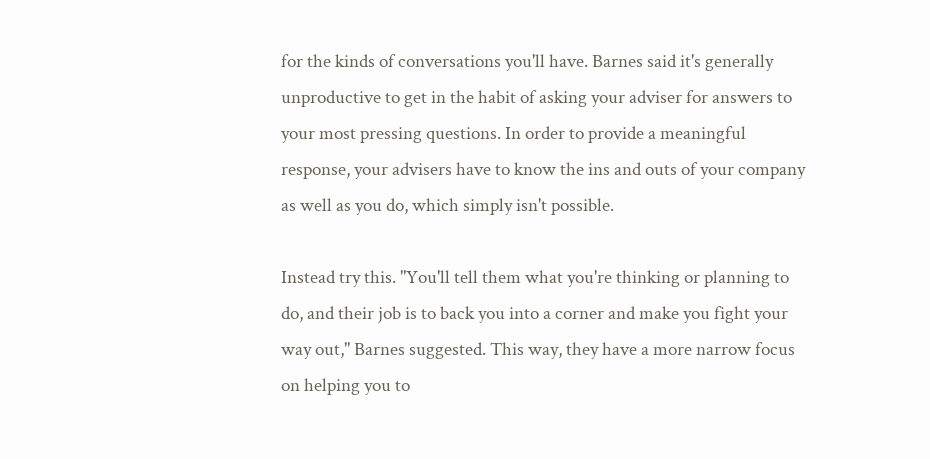for the kinds of conversations you'll have. Barnes said it's generally unproductive to get in the habit of asking your adviser for answers to your most pressing questions. In order to provide a meaningful response, your advisers have to know the ins and outs of your company as well as you do, which simply isn't possible.

Instead try this. "You'll tell them what you're thinking or planning to do, and their job is to back you into a corner and make you fight your way out," Barnes suggested. This way, they have a more narrow focus on helping you to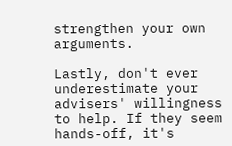strengthen your own arguments.

Lastly, don't ever underestimate your advisers' willingness to help. If they seem hands-off, it's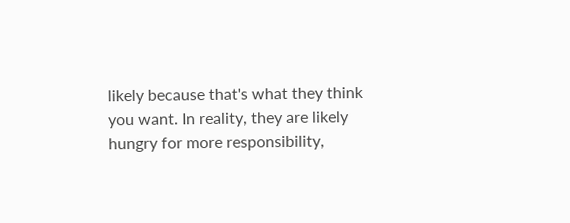likely because that's what they think you want. In reality, they are likely hungry for more responsibility,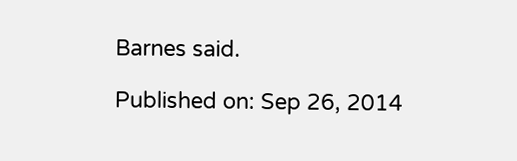Barnes said.

Published on: Sep 26, 2014